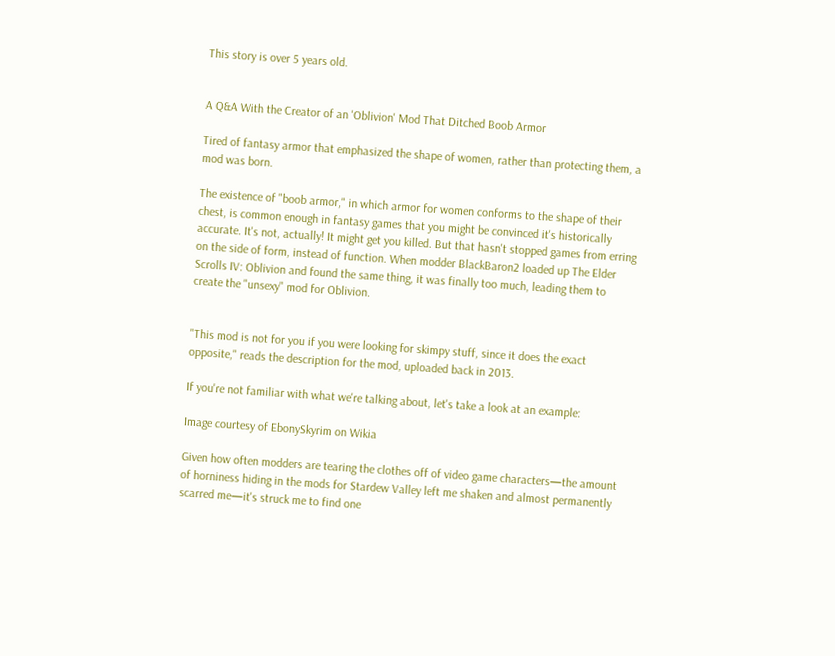This story is over 5 years old.


A Q&A With the Creator of an 'Oblivion' Mod That Ditched Boob Armor

Tired of fantasy armor that emphasized the shape of women, rather than protecting them, a mod was born.

The existence of "boob armor," in which armor for women conforms to the shape of their chest, is common enough in fantasy games that you might be convinced it's historically accurate. It's not, actually! It might get you killed. But that hasn't stopped games from erring on the side of form, instead of function. When modder BlackBaron2 loaded up The Elder Scrolls IV: Oblivion and found the same thing, it was finally too much, leading them to create the "unsexy" mod for Oblivion.


"This mod is not for you if you were looking for skimpy stuff, since it does the exact opposite," reads the description for the mod, uploaded back in 2013.

If you're not familiar with what we're talking about, let's take a look at an example:

Image courtesy of EbonySkyrim on Wikia

Given how often modders are tearing the clothes off of video game characters—the amount of horniness hiding in the mods for Stardew Valley left me shaken and almost permanently scarred me—it's struck me to find one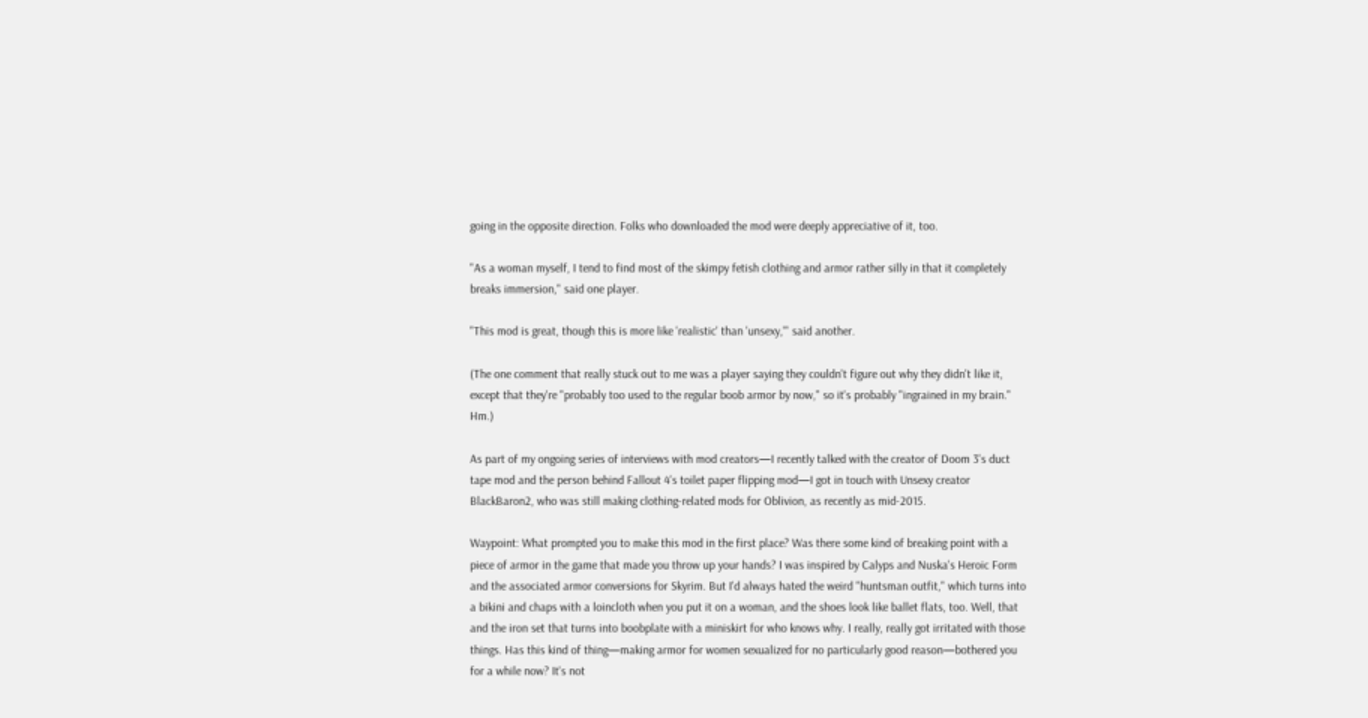going in the opposite direction. Folks who downloaded the mod were deeply appreciative of it, too.

"As a woman myself, I tend to find most of the skimpy fetish clothing and armor rather silly in that it completely breaks immersion," said one player.

"This mod is great, though this is more like 'realistic' than 'unsexy,'" said another.

(The one comment that really stuck out to me was a player saying they couldn't figure out why they didn't like it, except that they're "probably too used to the regular boob armor by now," so it's probably "ingrained in my brain." Hm.)

As part of my ongoing series of interviews with mod creators—I recently talked with the creator of Doom 3's duct tape mod and the person behind Fallout 4's toilet paper flipping mod—I got in touch with Unsexy creator BlackBaron2, who was still making clothing-related mods for Oblivion, as recently as mid-2015.

Waypoint: What prompted you to make this mod in the first place? Was there some kind of breaking point with a piece of armor in the game that made you throw up your hands? I was inspired by Calyps and Nuska's Heroic Form and the associated armor conversions for Skyrim. But I'd always hated the weird "huntsman outfit," which turns into a bikini and chaps with a loincloth when you put it on a woman, and the shoes look like ballet flats, too. Well, that and the iron set that turns into boobplate with a miniskirt for who knows why. I really, really got irritated with those things. Has this kind of thing—making armor for women sexualized for no particularly good reason—bothered you for a while now? It's not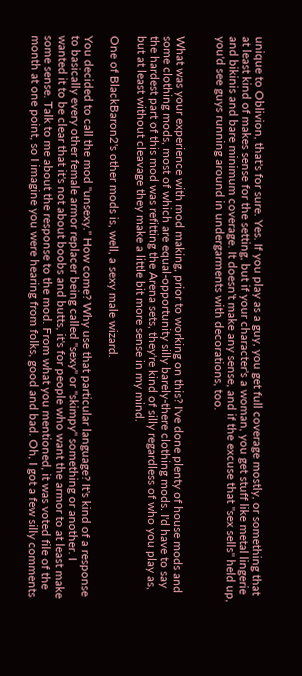unique to Oblivion, that's for sure. Yes. If you play as a guy, you get full coverage mostly, or something that at least kind of makes sense for the setting, but if your character's a woman, you get stuff like metal lingerie and bikinis and bare minimum coverage. It doesn't make any sense, and if the excuse that "sex sells" held up, you'd see guys running around in undergarments with decorations, too.


What was your experience with mod making, prior to working on this? I've done plenty of house mods and some clothing mods, most of which are equal-opportunity silly barely-there clothing mods. I'd have to say the hardest part of this mod was refitting the Arena sets, they're kind of silly regardless of who you play as, but at least without cleavage they make a little bit more sense in my mind.

One of BlackBaron2's other mods is, well, a sexy male wizard.

You decided to call the mod "unsexy." How come? Why use that particular language? It's kind of a response to basically every other female armor replacer being called "sexy" or "skimpy" something or another. I wanted it to be clear that it's not about boobs and butts, it's for people who want the armor to at least make some sense. Talk to me about the response to the mod. From what you mentioned, it was voted file of the month at one point, so I imagine you were hearing from folks, good and bad. Oh, I got a few silly comments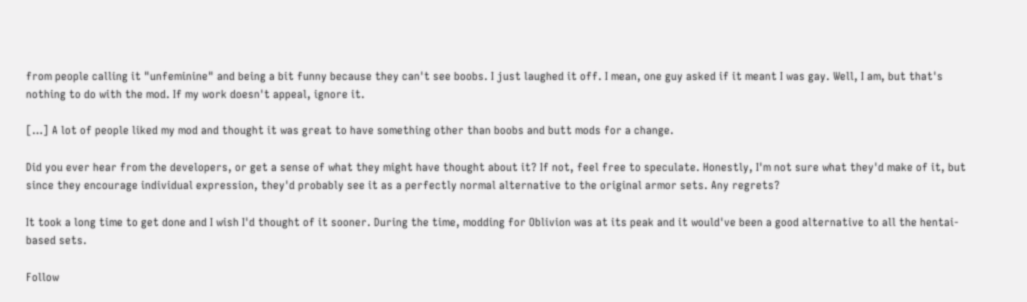from people calling it "unfeminine" and being a bit funny because they can't see boobs. I just laughed it off. I mean, one guy asked if it meant I was gay. Well, I am, but that's nothing to do with the mod. If my work doesn't appeal, ignore it.

[…] A lot of people liked my mod and thought it was great to have something other than boobs and butt mods for a change.

Did you ever hear from the developers, or get a sense of what they might have thought about it? If not, feel free to speculate. Honestly, I'm not sure what they'd make of it, but since they encourage individual expression, they'd probably see it as a perfectly normal alternative to the original armor sets. Any regrets?

It took a long time to get done and I wish I'd thought of it sooner. During the time, modding for Oblivion was at its peak and it would've been a good alternative to all the hentai-based sets.

Follow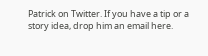Patrick on Twitter. If you have a tip or a story idea, drop him an email here.